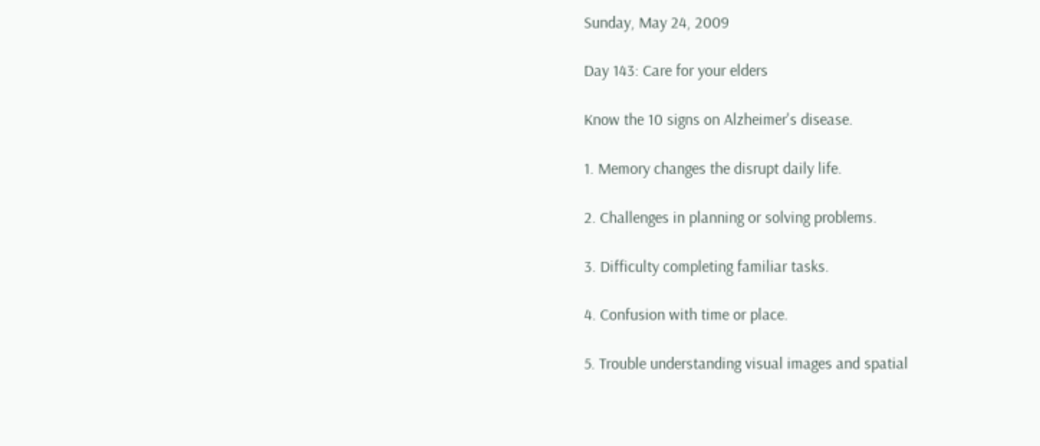Sunday, May 24, 2009

Day 143: Care for your elders

Know the 10 signs on Alzheimer's disease.

1. Memory changes the disrupt daily life.

2. Challenges in planning or solving problems.

3. Difficulty completing familiar tasks.

4. Confusion with time or place.

5. Trouble understanding visual images and spatial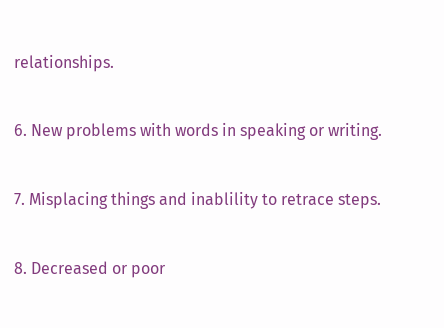relationships.

6. New problems with words in speaking or writing.

7. Misplacing things and inablility to retrace steps.

8. Decreased or poor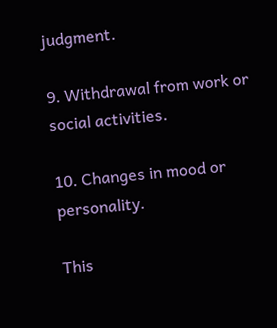judgment.

9. Withdrawal from work or social activities.

10. Changes in mood or personality.

This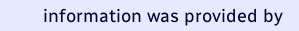information was provided by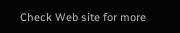Check Web site for more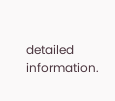detailed information.